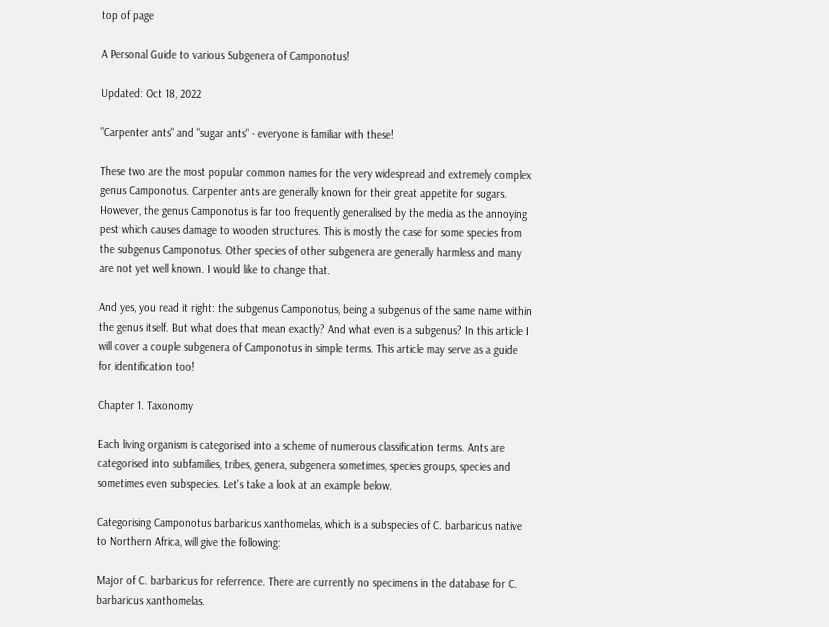top of page

A Personal Guide to various Subgenera of Camponotus!

Updated: Oct 18, 2022

"Carpenter ants" and "sugar ants" - everyone is familiar with these!

These two are the most popular common names for the very widespread and extremely complex genus Camponotus. Carpenter ants are generally known for their great appetite for sugars. However, the genus Camponotus is far too frequently generalised by the media as the annoying pest which causes damage to wooden structures. This is mostly the case for some species from the subgenus Camponotus. Other species of other subgenera are generally harmless and many are not yet well known. I would like to change that.

And yes, you read it right: the subgenus Camponotus, being a subgenus of the same name within the genus itself. But what does that mean exactly? And what even is a subgenus? In this article I will cover a couple subgenera of Camponotus in simple terms. This article may serve as a guide for identification too!

Chapter 1. Taxonomy

Each living organism is categorised into a scheme of numerous classification terms. Ants are categorised into subfamilies, tribes, genera, subgenera sometimes, species groups, species and sometimes even subspecies. Let's take a look at an example below.

Categorising Camponotus barbaricus xanthomelas, which is a subspecies of C. barbaricus native to Northern Africa, will give the following:

Major of C. barbaricus for referrence. There are currently no specimens in the database for C. barbaricus xanthomelas.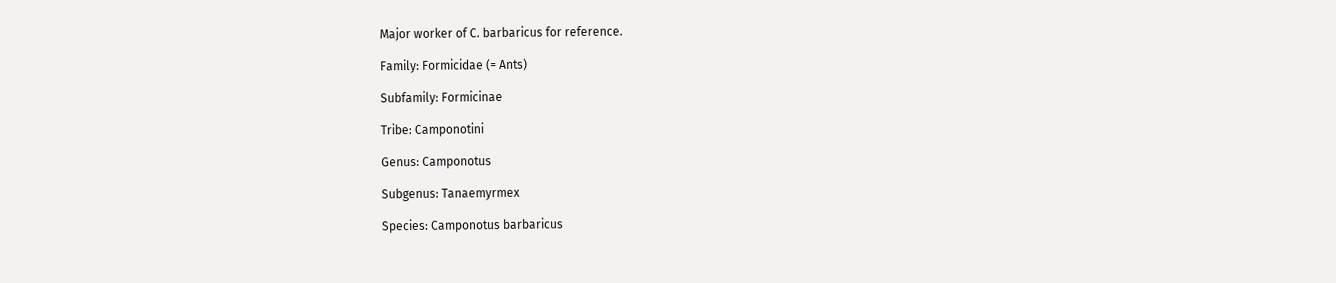Major worker of C. barbaricus for reference.

Family: Formicidae (= Ants)

Subfamily: Formicinae

Tribe: Camponotini

Genus: Camponotus

Subgenus: Tanaemyrmex

Species: Camponotus barbaricus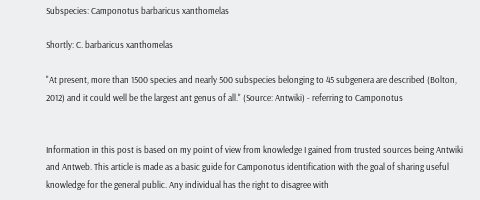Subspecies: Camponotus barbaricus xanthomelas

Shortly: C. barbaricus xanthomelas

"At present, more than 1500 species and nearly 500 subspecies belonging to 45 subgenera are described (Bolton, 2012) and it could well be the largest ant genus of all." (Source: Antwiki) - referring to Camponotus


Information in this post is based on my point of view from knowledge I gained from trusted sources being Antwiki and Antweb. This article is made as a basic guide for Camponotus identification with the goal of sharing useful knowledge for the general public. Any individual has the right to disagree with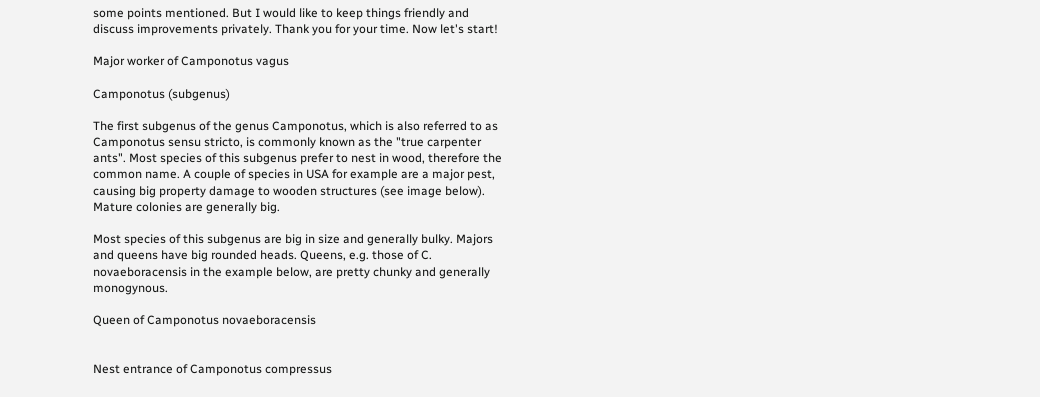some points mentioned. But I would like to keep things friendly and discuss improvements privately. Thank you for your time. Now let's start!

Major worker of Camponotus vagus

Camponotus (subgenus)

The first subgenus of the genus Camponotus, which is also referred to as Camponotus sensu stricto, is commonly known as the "true carpenter ants". Most species of this subgenus prefer to nest in wood, therefore the common name. A couple of species in USA for example are a major pest, causing big property damage to wooden structures (see image below). Mature colonies are generally big.

Most species of this subgenus are big in size and generally bulky. Majors and queens have big rounded heads. Queens, e.g. those of C. novaeboracensis in the example below, are pretty chunky and generally monogynous.

Queen of Camponotus novaeboracensis


Nest entrance of Camponotus compressus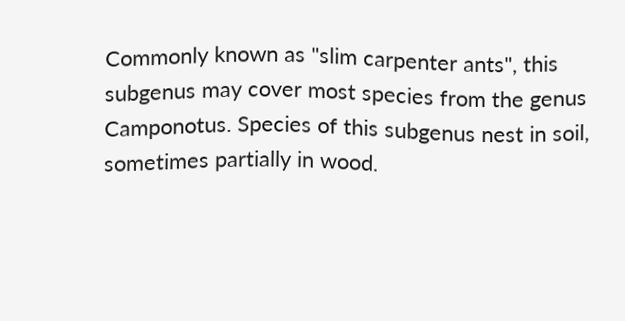Commonly known as "slim carpenter ants", this subgenus may cover most species from the genus Camponotus. Species of this subgenus nest in soil, sometimes partially in wood.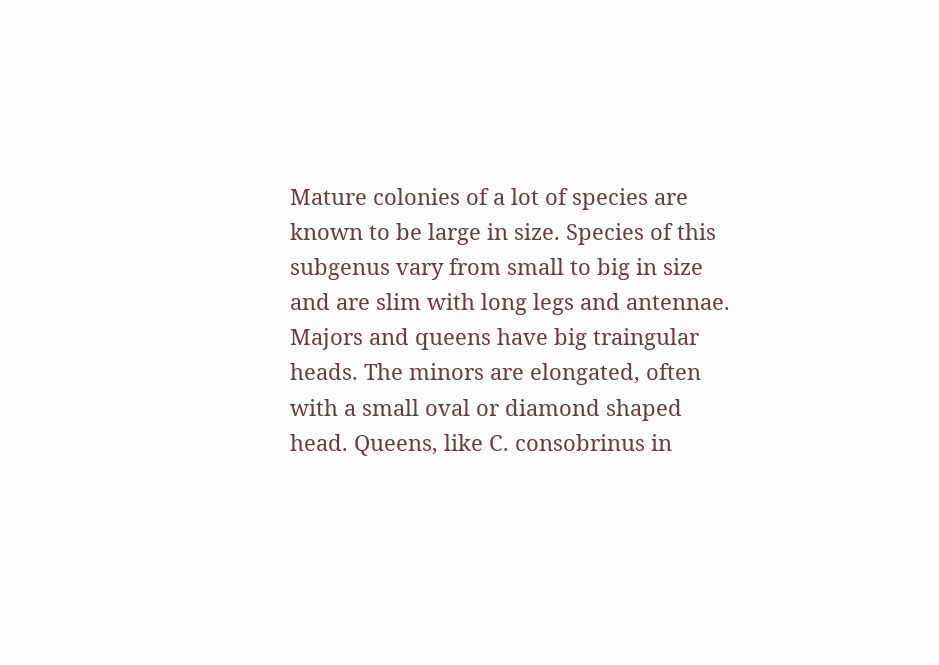Mature colonies of a lot of species are known to be large in size. Species of this subgenus vary from small to big in size and are slim with long legs and antennae. Majors and queens have big traingular heads. The minors are elongated, often with a small oval or diamond shaped head. Queens, like C. consobrinus in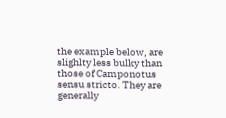the example below, are slighlty less bulky than those of Camponotus sensu stricto. They are generally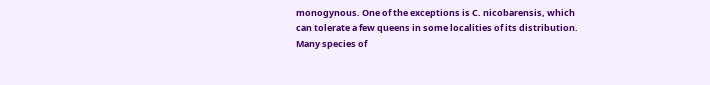monogynous. One of the exceptions is C. nicobarensis, which can tolerate a few queens in some localities of its distribution. Many species of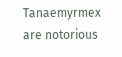Tanaemyrmex are notorious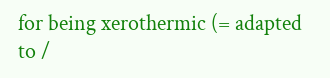for being xerothermic (= adapted to /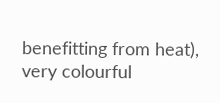benefitting from heat), very colourful